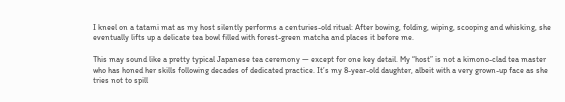I kneel on a tatami mat as my host silently performs a centuries-old ritual: After bowing, folding, wiping, scooping and whisking, she eventually lifts up a delicate tea bowl filled with forest-green matcha and places it before me.

This may sound like a pretty typical Japanese tea ceremony — except for one key detail. My “host” is not a kimono-clad tea master who has honed her skills following decades of dedicated practice. It’s my 8-year-old daughter, albeit with a very grown-up face as she tries not to spill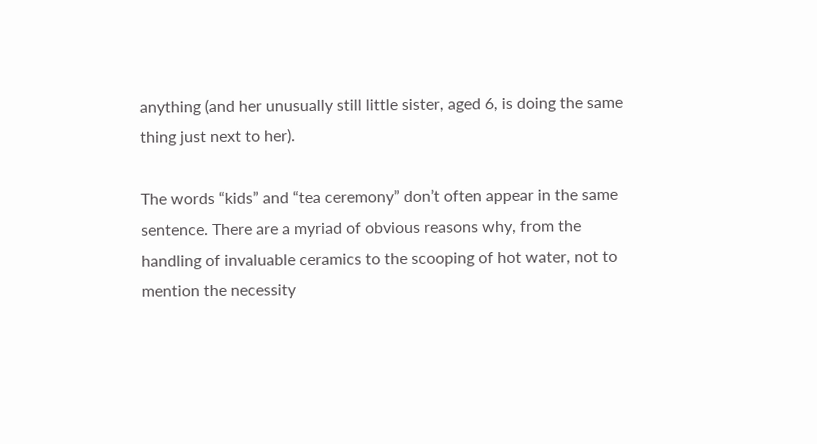anything (and her unusually still little sister, aged 6, is doing the same thing just next to her).

The words “kids” and “tea ceremony” don’t often appear in the same sentence. There are a myriad of obvious reasons why, from the handling of invaluable ceramics to the scooping of hot water, not to mention the necessity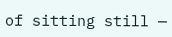of sitting still —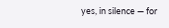yes, in silence — for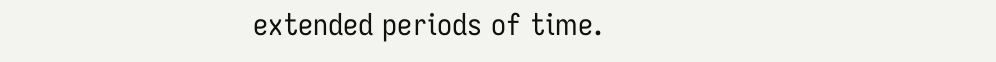extended periods of time.